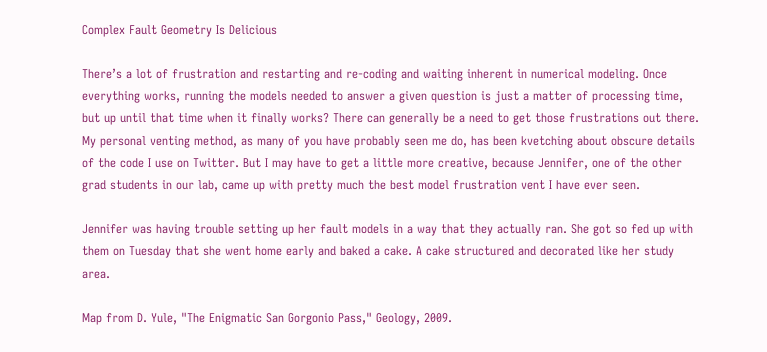Complex Fault Geometry Is Delicious

There’s a lot of frustration and restarting and re-coding and waiting inherent in numerical modeling. Once everything works, running the models needed to answer a given question is just a matter of processing time, but up until that time when it finally works? There can generally be a need to get those frustrations out there. My personal venting method, as many of you have probably seen me do, has been kvetching about obscure details of the code I use on Twitter. But I may have to get a little more creative, because Jennifer, one of the other grad students in our lab, came up with pretty much the best model frustration vent I have ever seen.

Jennifer was having trouble setting up her fault models in a way that they actually ran. She got so fed up with them on Tuesday that she went home early and baked a cake. A cake structured and decorated like her study area.

Map from D. Yule, "The Enigmatic San Gorgonio Pass," Geology, 2009.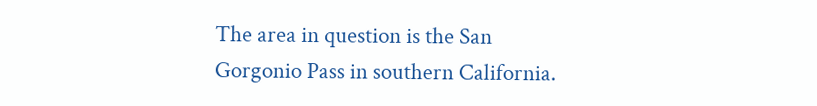The area in question is the San Gorgonio Pass in southern California.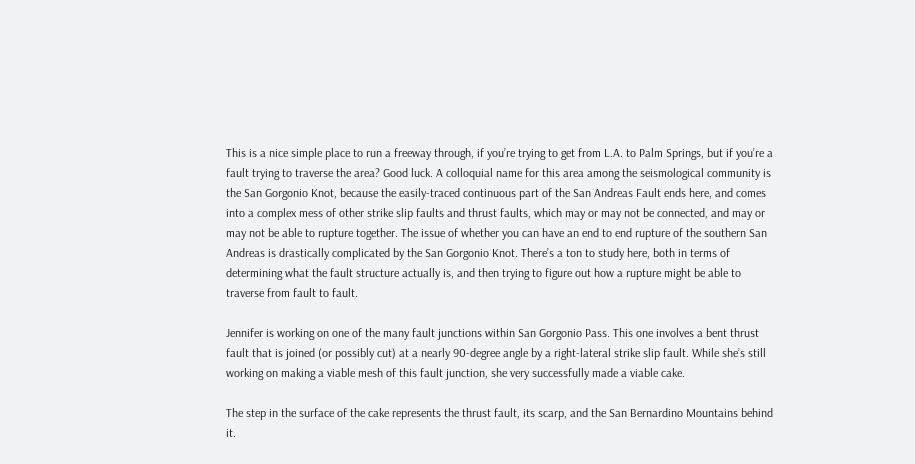This is a nice simple place to run a freeway through, if you’re trying to get from L.A. to Palm Springs, but if you’re a fault trying to traverse the area? Good luck. A colloquial name for this area among the seismological community is the San Gorgonio Knot, because the easily-traced continuous part of the San Andreas Fault ends here, and comes into a complex mess of other strike slip faults and thrust faults, which may or may not be connected, and may or may not be able to rupture together. The issue of whether you can have an end to end rupture of the southern San Andreas is drastically complicated by the San Gorgonio Knot. There’s a ton to study here, both in terms of determining what the fault structure actually is, and then trying to figure out how a rupture might be able to traverse from fault to fault.

Jennifer is working on one of the many fault junctions within San Gorgonio Pass. This one involves a bent thrust fault that is joined (or possibly cut) at a nearly 90-degree angle by a right-lateral strike slip fault. While she’s still working on making a viable mesh of this fault junction, she very successfully made a viable cake.

The step in the surface of the cake represents the thrust fault, its scarp, and the San Bernardino Mountains behind it.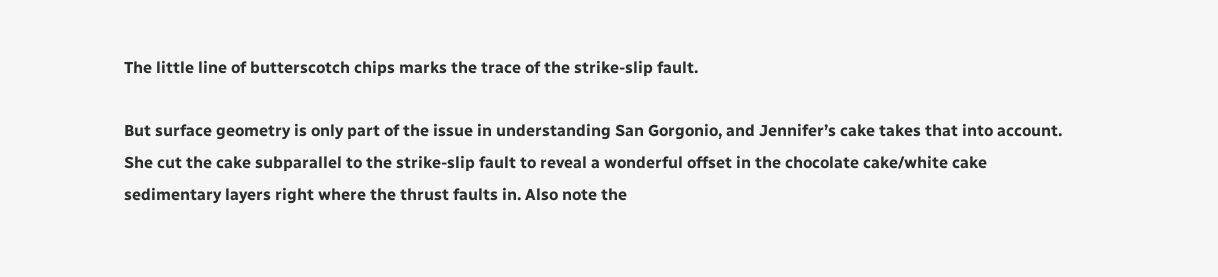The little line of butterscotch chips marks the trace of the strike-slip fault.

But surface geometry is only part of the issue in understanding San Gorgonio, and Jennifer’s cake takes that into account. She cut the cake subparallel to the strike-slip fault to reveal a wonderful offset in the chocolate cake/white cake sedimentary layers right where the thrust faults in. Also note the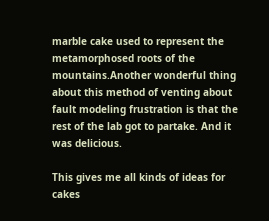marble cake used to represent the metamorphosed roots of the mountains.Another wonderful thing about this method of venting about fault modeling frustration is that the rest of the lab got to partake. And it was delicious.

This gives me all kinds of ideas for cakes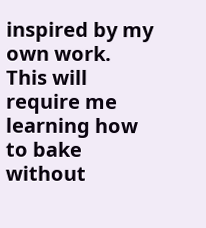inspired by my own work. This will require me learning how to bake without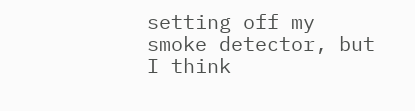setting off my smoke detector, but I think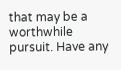that may be a worthwhile pursuit. Have any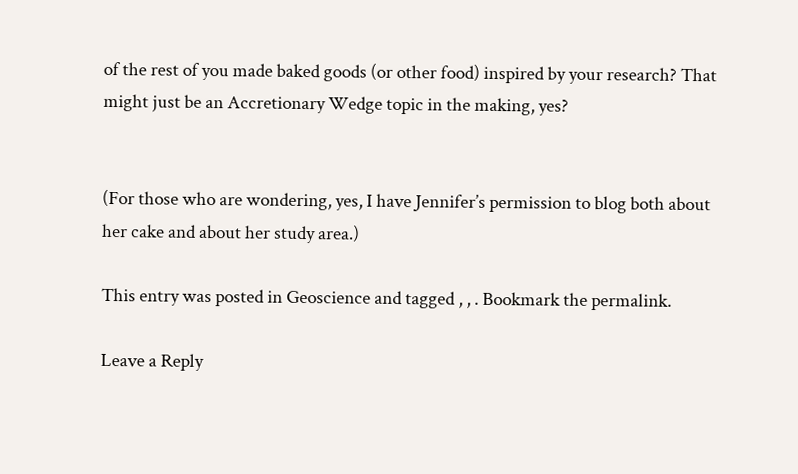of the rest of you made baked goods (or other food) inspired by your research? That might just be an Accretionary Wedge topic in the making, yes?


(For those who are wondering, yes, I have Jennifer’s permission to blog both about her cake and about her study area.)

This entry was posted in Geoscience and tagged , , . Bookmark the permalink.

Leave a Reply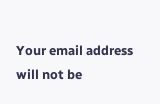Your email address will not be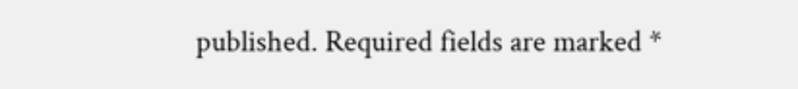published. Required fields are marked *